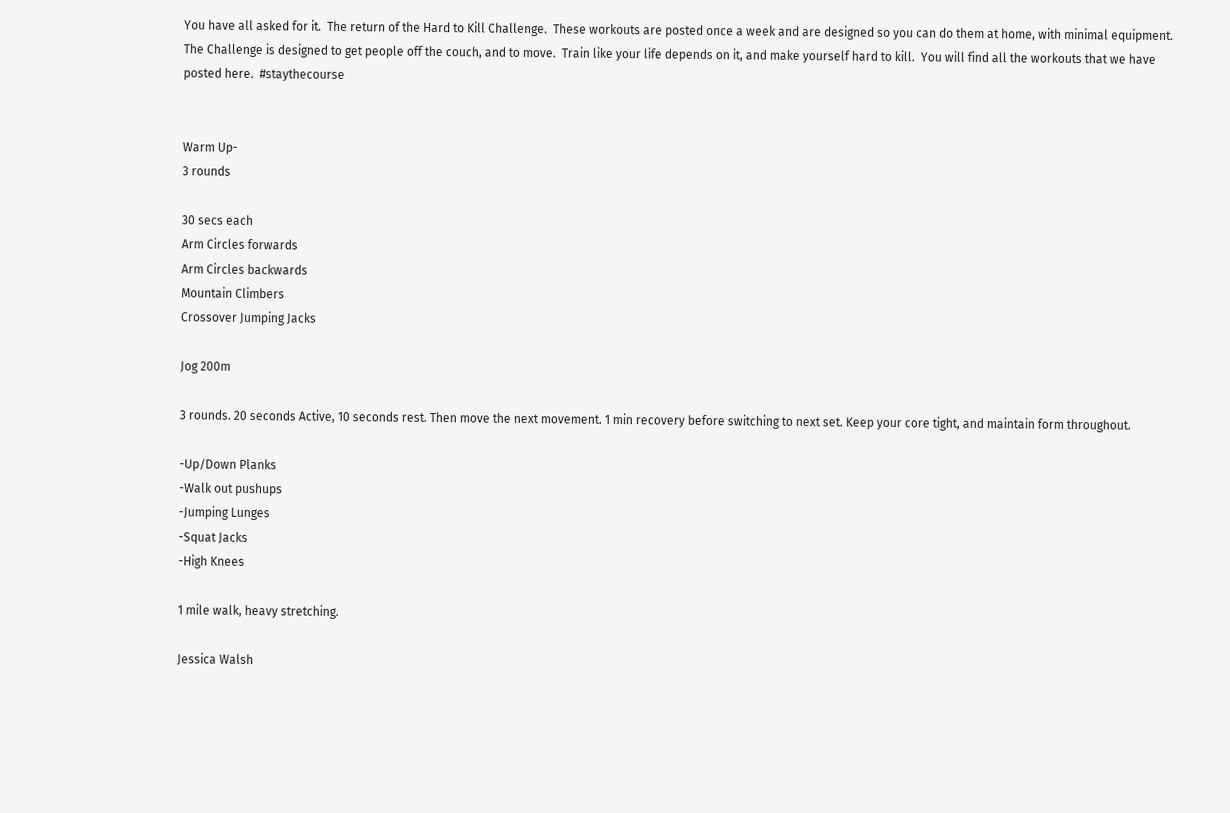You have all asked for it.  The return of the Hard to Kill Challenge.  These workouts are posted once a week and are designed so you can do them at home, with minimal equipment.  The Challenge is designed to get people off the couch, and to move.  Train like your life depends on it, and make yourself hard to kill.  You will find all the workouts that we have posted here.  #staythecourse


Warm Up-
3 rounds

30 secs each
Arm Circles forwards
Arm Circles backwards
Mountain Climbers
Crossover Jumping Jacks

Jog 200m

3 rounds. 20 seconds Active, 10 seconds rest. Then move the next movement. 1 min recovery before switching to next set. Keep your core tight, and maintain form throughout.

-Up/Down Planks
-Walk out pushups
-Jumping Lunges
-Squat Jacks
-High Knees

1 mile walk, heavy stretching.

Jessica Walsh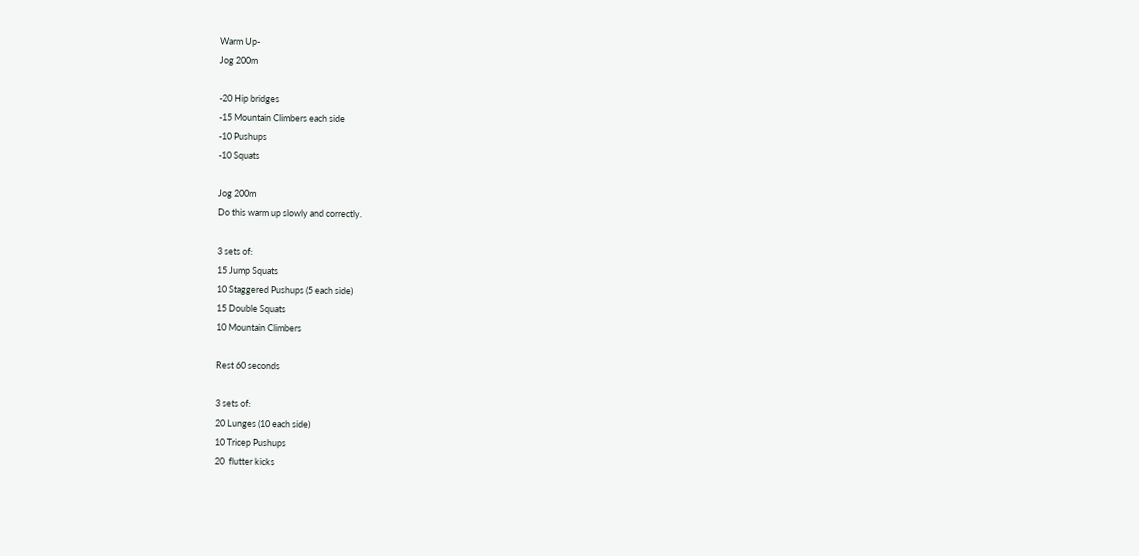Warm Up-
Jog 200m

-20 Hip bridges
-15 Mountain Climbers each side
-10 Pushups
-10 Squats

Jog 200m
Do this warm up slowly and correctly.

3 sets of:
15 Jump Squats
10 Staggered Pushups (5 each side)
15 Double Squats
10 Mountain Climbers

Rest 60 seconds

3 sets of:
20 Lunges (10 each side)
10 Tricep Pushups
20  flutter kicks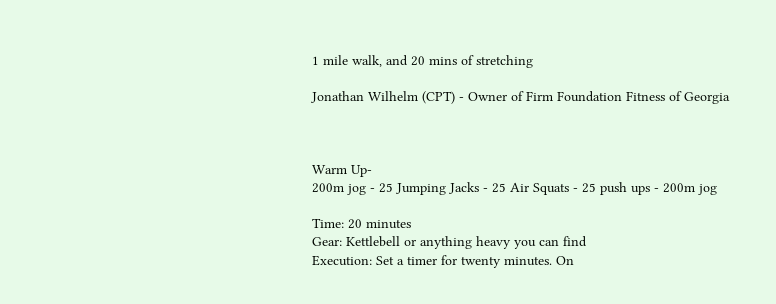1 mile walk, and 20 mins of stretching

Jonathan Wilhelm (CPT) - Owner of Firm Foundation Fitness of Georgia



Warm Up-
200m jog - 25 Jumping Jacks - 25 Air Squats - 25 push ups - 200m jog

Time: 20 minutes
Gear: Kettlebell or anything heavy you can find
Execution: Set a timer for twenty minutes. On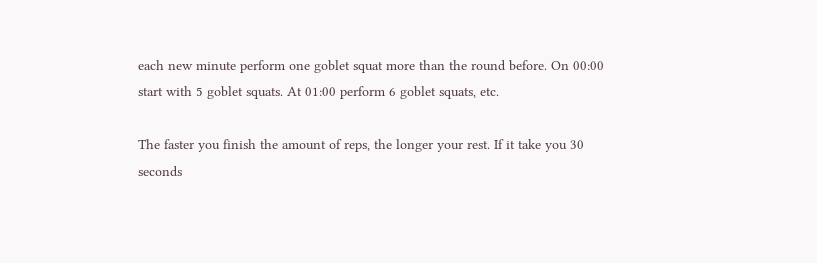each new minute perform one goblet squat more than the round before. On 00:00 start with 5 goblet squats. At 01:00 perform 6 goblet squats, etc.

The faster you finish the amount of reps, the longer your rest. If it take you 30 seconds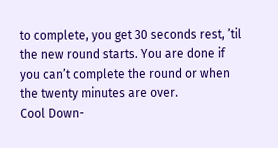to complete, you get 30 seconds rest, ’til the new round starts. You are done if you can’t complete the round or when the twenty minutes are over.
Cool Down-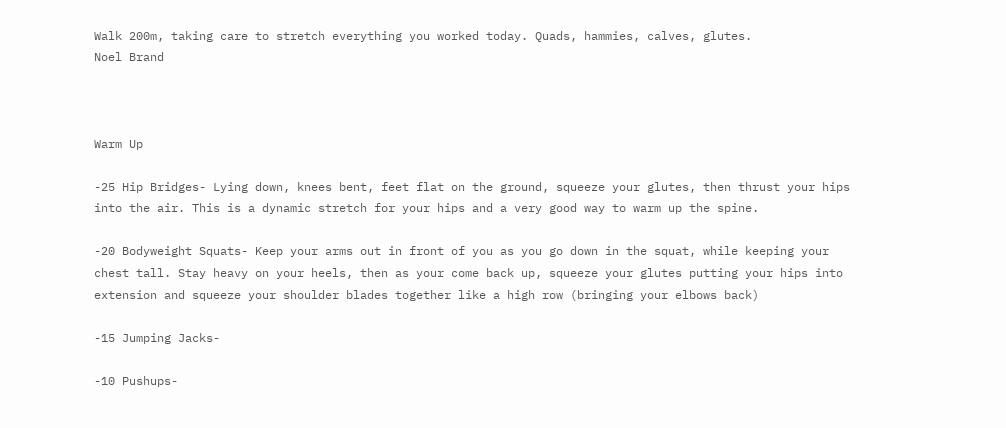Walk 200m, taking care to stretch everything you worked today. Quads, hammies, calves, glutes.
Noel Brand



Warm Up

-25 Hip Bridges- Lying down, knees bent, feet flat on the ground, squeeze your glutes, then thrust your hips into the air. This is a dynamic stretch for your hips and a very good way to warm up the spine.

-20 Bodyweight Squats- Keep your arms out in front of you as you go down in the squat, while keeping your chest tall. Stay heavy on your heels, then as your come back up, squeeze your glutes putting your hips into extension and squeeze your shoulder blades together like a high row (bringing your elbows back)

-15 Jumping Jacks-

-10 Pushups-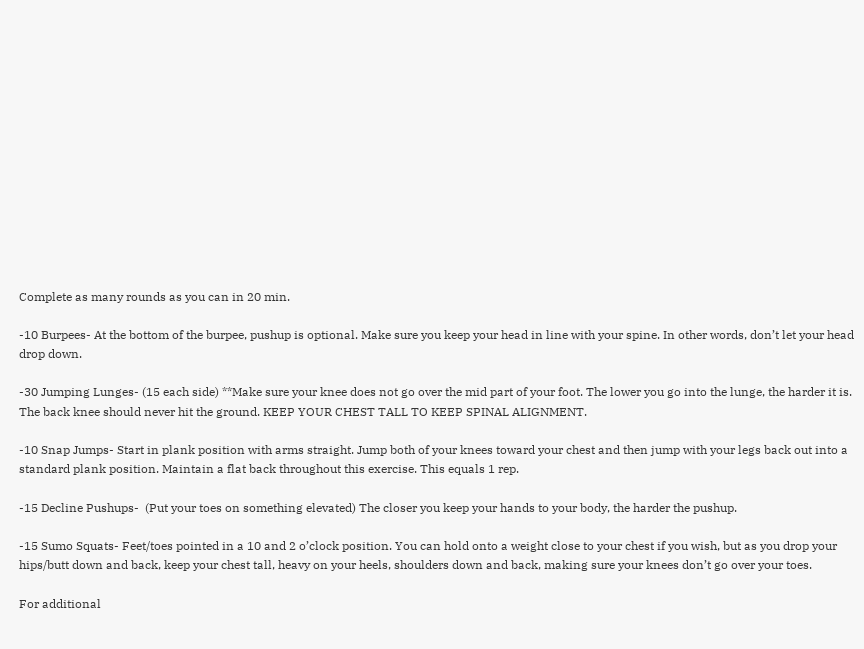Complete as many rounds as you can in 20 min.

-10 Burpees- At the bottom of the burpee, pushup is optional. Make sure you keep your head in line with your spine. In other words, don’t let your head drop down.

-30 Jumping Lunges- (15 each side) **Make sure your knee does not go over the mid part of your foot. The lower you go into the lunge, the harder it is. The back knee should never hit the ground. KEEP YOUR CHEST TALL TO KEEP SPINAL ALIGNMENT.

-10 Snap Jumps- Start in plank position with arms straight. Jump both of your knees toward your chest and then jump with your legs back out into a standard plank position. Maintain a flat back throughout this exercise. This equals 1 rep.

-15 Decline Pushups-  (Put your toes on something elevated) The closer you keep your hands to your body, the harder the pushup.

-15 Sumo Squats- Feet/toes pointed in a 10 and 2 o’clock position. You can hold onto a weight close to your chest if you wish, but as you drop your hips/butt down and back, keep your chest tall, heavy on your heels, shoulders down and back, making sure your knees don’t go over your toes.

For additional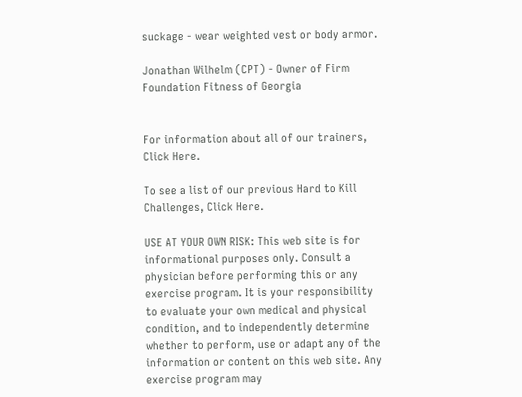suckage - wear weighted vest or body armor.

Jonathan Wilhelm (CPT) - Owner of Firm Foundation Fitness of Georgia


For information about all of our trainers, Click Here.

To see a list of our previous Hard to Kill Challenges, Click Here.

USE AT YOUR OWN RISK: This web site is for informational purposes only. Consult a physician before performing this or any exercise program. It is your responsibility to evaluate your own medical and physical condition, and to independently determine whether to perform, use or adapt any of the information or content on this web site. Any exercise program may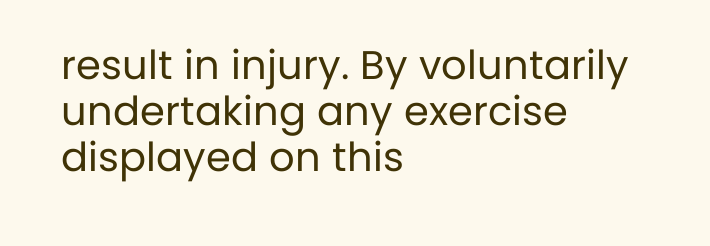result in injury. By voluntarily undertaking any exercise displayed on this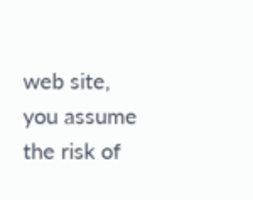web site, you assume the risk of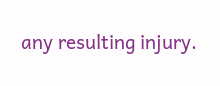any resulting injury.